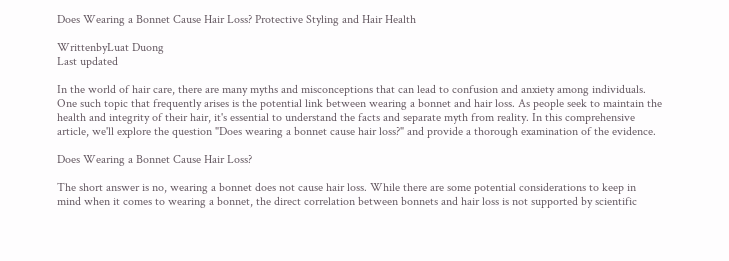Does Wearing a Bonnet Cause Hair Loss? Protective Styling and Hair Health

WrittenbyLuat Duong
Last updated

In the world of hair care, there are many myths and misconceptions that can lead to confusion and anxiety among individuals. One such topic that frequently arises is the potential link between wearing a bonnet and hair loss. As people seek to maintain the health and integrity of their hair, it's essential to understand the facts and separate myth from reality. In this comprehensive article, we'll explore the question "Does wearing a bonnet cause hair loss?" and provide a thorough examination of the evidence.

Does Wearing a Bonnet Cause Hair Loss?

The short answer is no, wearing a bonnet does not cause hair loss. While there are some potential considerations to keep in mind when it comes to wearing a bonnet, the direct correlation between bonnets and hair loss is not supported by scientific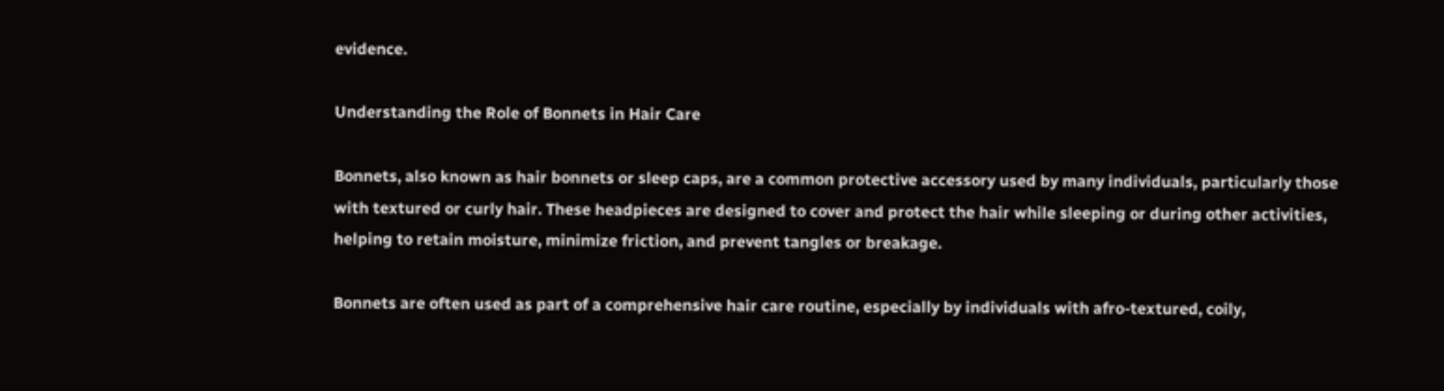evidence.

Understanding the Role of Bonnets in Hair Care

Bonnets, also known as hair bonnets or sleep caps, are a common protective accessory used by many individuals, particularly those with textured or curly hair. These headpieces are designed to cover and protect the hair while sleeping or during other activities, helping to retain moisture, minimize friction, and prevent tangles or breakage.

Bonnets are often used as part of a comprehensive hair care routine, especially by individuals with afro-textured, coily,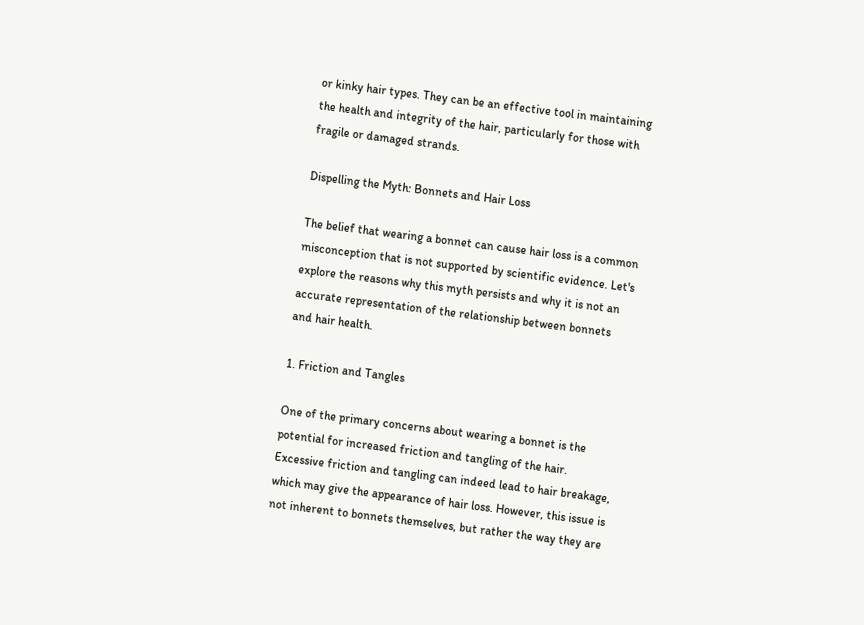or kinky hair types. They can be an effective tool in maintaining the health and integrity of the hair, particularly for those with fragile or damaged strands.

Dispelling the Myth: Bonnets and Hair Loss

The belief that wearing a bonnet can cause hair loss is a common misconception that is not supported by scientific evidence. Let's explore the reasons why this myth persists and why it is not an accurate representation of the relationship between bonnets and hair health.

1. Friction and Tangles

One of the primary concerns about wearing a bonnet is the potential for increased friction and tangling of the hair. Excessive friction and tangling can indeed lead to hair breakage, which may give the appearance of hair loss. However, this issue is not inherent to bonnets themselves, but rather the way they are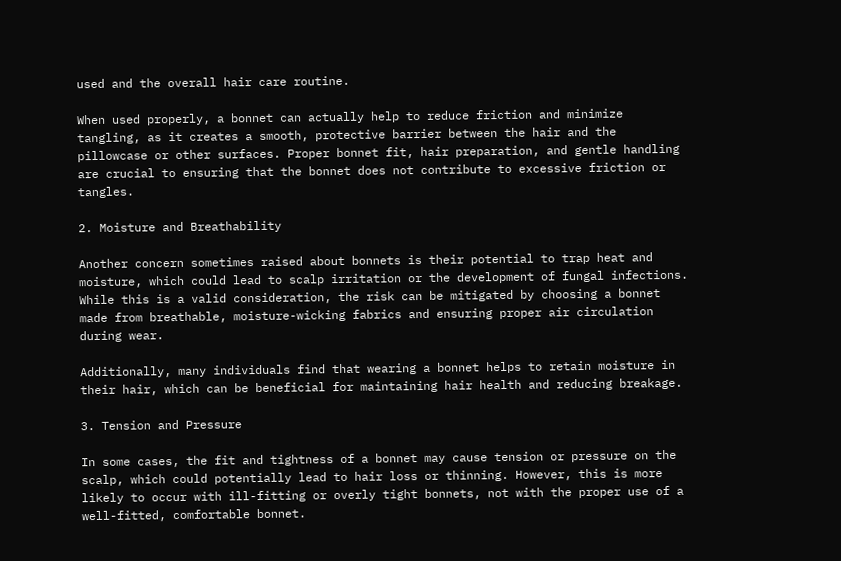used and the overall hair care routine.

When used properly, a bonnet can actually help to reduce friction and minimize tangling, as it creates a smooth, protective barrier between the hair and the pillowcase or other surfaces. Proper bonnet fit, hair preparation, and gentle handling are crucial to ensuring that the bonnet does not contribute to excessive friction or tangles.

2. Moisture and Breathability

Another concern sometimes raised about bonnets is their potential to trap heat and moisture, which could lead to scalp irritation or the development of fungal infections. While this is a valid consideration, the risk can be mitigated by choosing a bonnet made from breathable, moisture-wicking fabrics and ensuring proper air circulation during wear.

Additionally, many individuals find that wearing a bonnet helps to retain moisture in their hair, which can be beneficial for maintaining hair health and reducing breakage.

3. Tension and Pressure

In some cases, the fit and tightness of a bonnet may cause tension or pressure on the scalp, which could potentially lead to hair loss or thinning. However, this is more likely to occur with ill-fitting or overly tight bonnets, not with the proper use of a well-fitted, comfortable bonnet.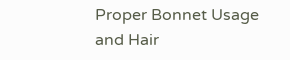Proper Bonnet Usage and Hair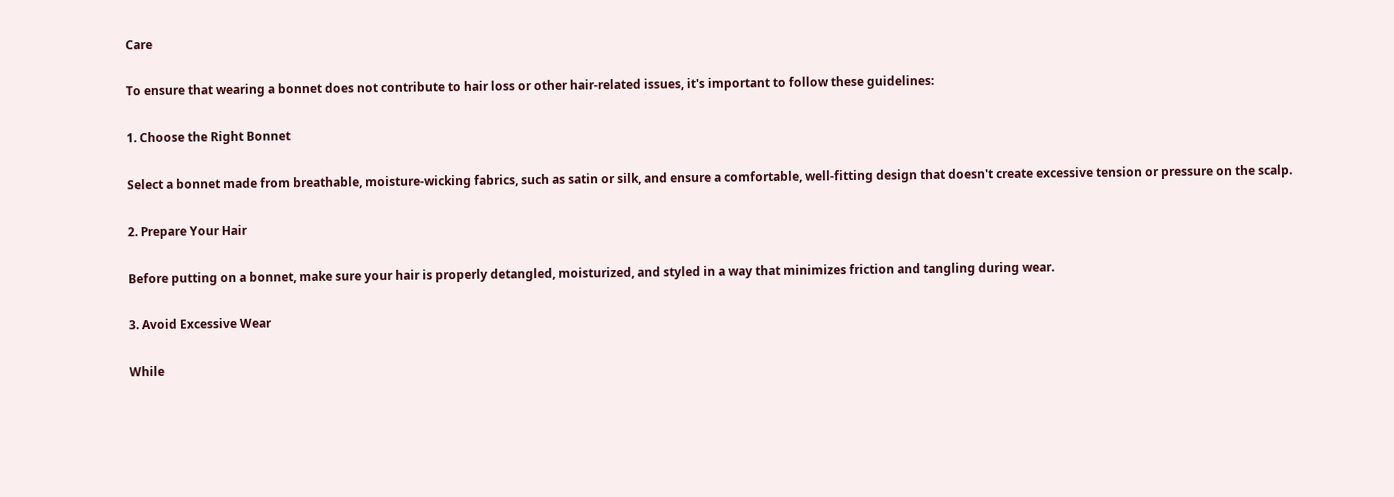Care

To ensure that wearing a bonnet does not contribute to hair loss or other hair-related issues, it's important to follow these guidelines:

1. Choose the Right Bonnet

Select a bonnet made from breathable, moisture-wicking fabrics, such as satin or silk, and ensure a comfortable, well-fitting design that doesn't create excessive tension or pressure on the scalp.

2. Prepare Your Hair

Before putting on a bonnet, make sure your hair is properly detangled, moisturized, and styled in a way that minimizes friction and tangling during wear.

3. Avoid Excessive Wear

While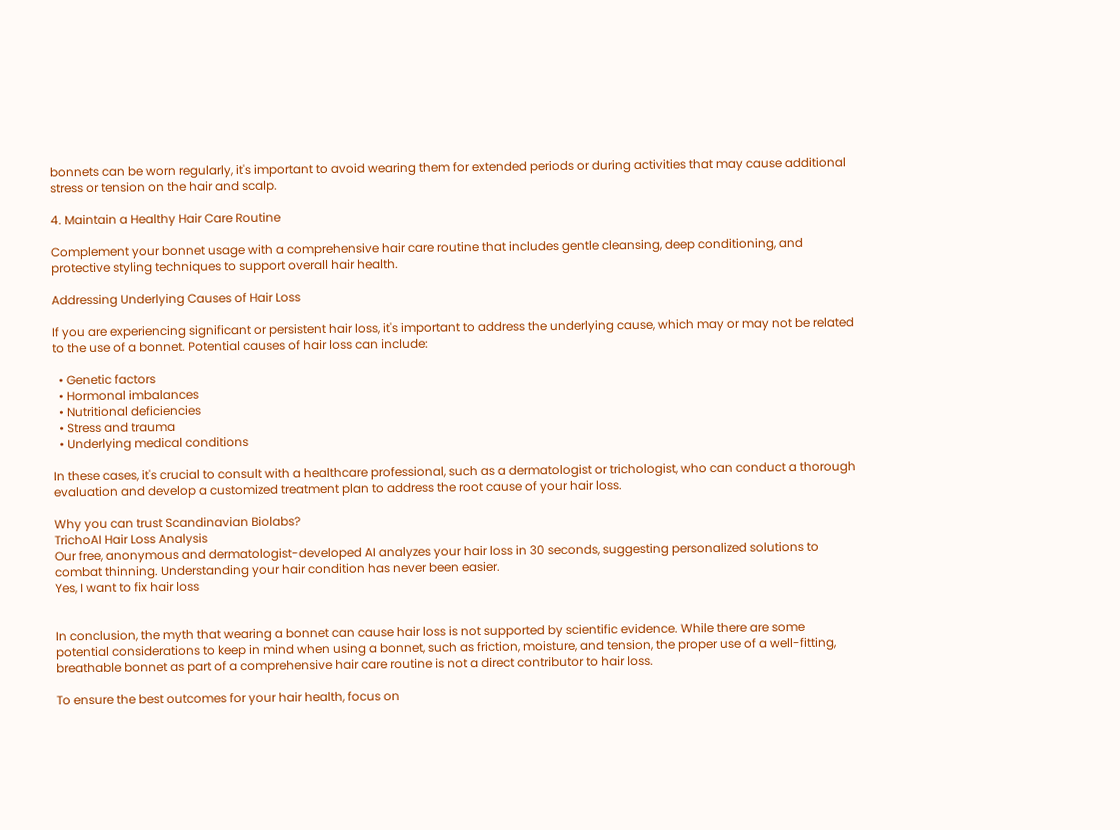bonnets can be worn regularly, it's important to avoid wearing them for extended periods or during activities that may cause additional stress or tension on the hair and scalp.

4. Maintain a Healthy Hair Care Routine

Complement your bonnet usage with a comprehensive hair care routine that includes gentle cleansing, deep conditioning, and protective styling techniques to support overall hair health.

Addressing Underlying Causes of Hair Loss

If you are experiencing significant or persistent hair loss, it's important to address the underlying cause, which may or may not be related to the use of a bonnet. Potential causes of hair loss can include:

  • Genetic factors
  • Hormonal imbalances
  • Nutritional deficiencies
  • Stress and trauma
  • Underlying medical conditions

In these cases, it's crucial to consult with a healthcare professional, such as a dermatologist or trichologist, who can conduct a thorough evaluation and develop a customized treatment plan to address the root cause of your hair loss.

Why you can trust Scandinavian Biolabs?
TrichoAI Hair Loss Analysis
Our free, anonymous and dermatologist-developed AI analyzes your hair loss in 30 seconds, suggesting personalized solutions to combat thinning. Understanding your hair condition has never been easier.
Yes, I want to fix hair loss


In conclusion, the myth that wearing a bonnet can cause hair loss is not supported by scientific evidence. While there are some potential considerations to keep in mind when using a bonnet, such as friction, moisture, and tension, the proper use of a well-fitting, breathable bonnet as part of a comprehensive hair care routine is not a direct contributor to hair loss.

To ensure the best outcomes for your hair health, focus on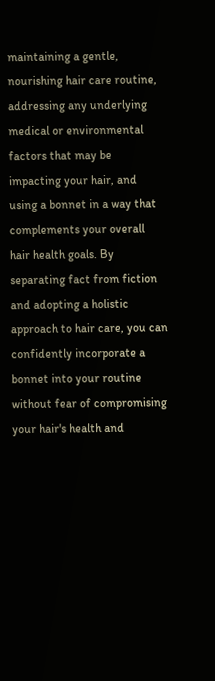maintaining a gentle, nourishing hair care routine, addressing any underlying medical or environmental factors that may be impacting your hair, and using a bonnet in a way that complements your overall hair health goals. By separating fact from fiction and adopting a holistic approach to hair care, you can confidently incorporate a bonnet into your routine without fear of compromising your hair's health and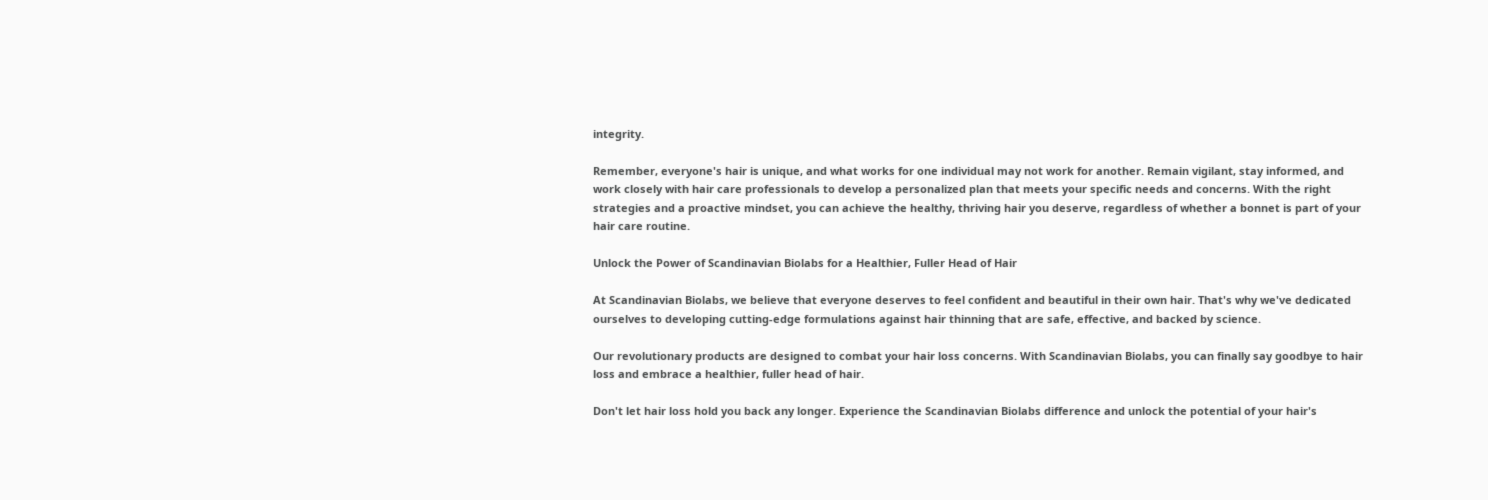integrity.

Remember, everyone's hair is unique, and what works for one individual may not work for another. Remain vigilant, stay informed, and work closely with hair care professionals to develop a personalized plan that meets your specific needs and concerns. With the right strategies and a proactive mindset, you can achieve the healthy, thriving hair you deserve, regardless of whether a bonnet is part of your hair care routine.

Unlock the Power of Scandinavian Biolabs for a Healthier, Fuller Head of Hair

At Scandinavian Biolabs, we believe that everyone deserves to feel confident and beautiful in their own hair. That's why we've dedicated ourselves to developing cutting-edge formulations against hair thinning that are safe, effective, and backed by science.

Our revolutionary products are designed to combat your hair loss concerns. With Scandinavian Biolabs, you can finally say goodbye to hair loss and embrace a healthier, fuller head of hair.

Don't let hair loss hold you back any longer. Experience the Scandinavian Biolabs difference and unlock the potential of your hair's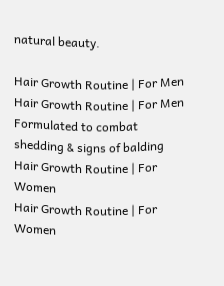natural beauty.

Hair Growth Routine | For Men
Hair Growth Routine | For Men
Formulated to combat shedding & signs of balding
Hair Growth Routine | For Women
Hair Growth Routine | For Women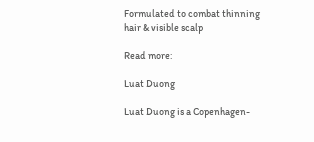Formulated to combat thinning hair & visible scalp

Read more:

Luat Duong

Luat Duong is a Copenhagen-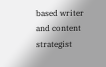based writer and content strategist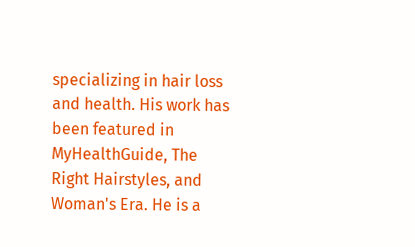specializing in hair loss and health. His work has been featured in MyHealthGuide, The Right Hairstyles, and Woman's Era. He is a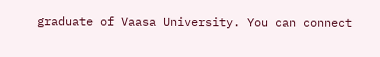graduate of Vaasa University. You can connect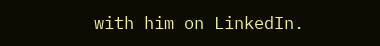with him on LinkedIn.